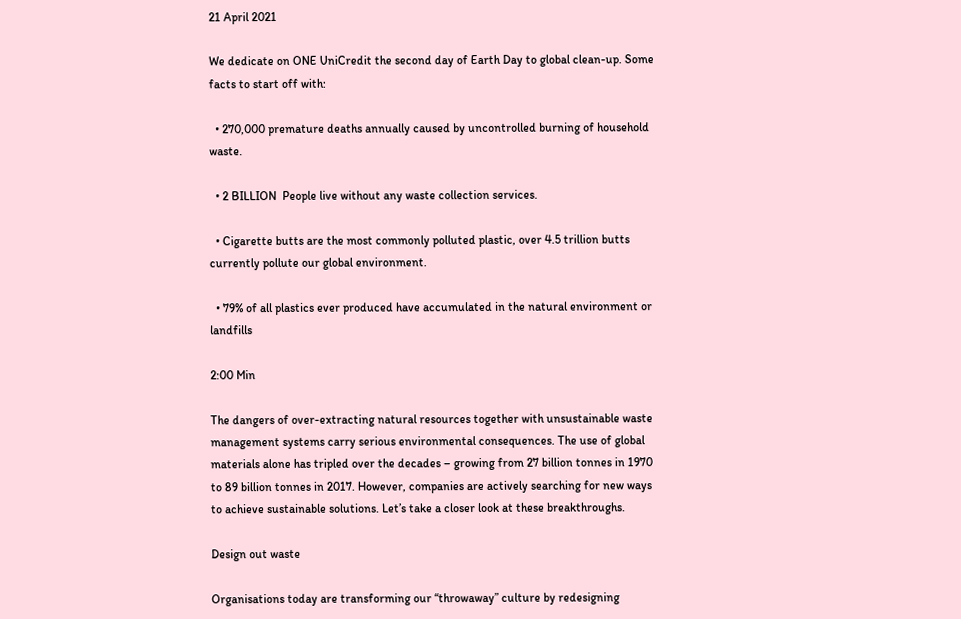21 April 2021

We dedicate on ONE UniCredit the second day of Earth Day to global clean-up. Some facts to start off with:

  • 270,000 premature deaths annually caused by uncontrolled burning of household waste.

  • 2 BILLION  People live without any waste collection services.

  • Cigarette butts are the most commonly polluted plastic, over 4.5 trillion butts currently pollute our global environment.

  • 79% of all plastics ever produced have accumulated in the natural environment or landfills

2:00 Min

The dangers of over-extracting natural resources together with unsustainable waste management systems carry serious environmental consequences. The use of global materials alone has tripled over the decades – growing from 27 billion tonnes in 1970 to 89 billion tonnes in 2017. However, companies are actively searching for new ways to achieve sustainable solutions. Let’s take a closer look at these breakthroughs.

Design out waste

Organisations today are transforming our “throwaway” culture by redesigning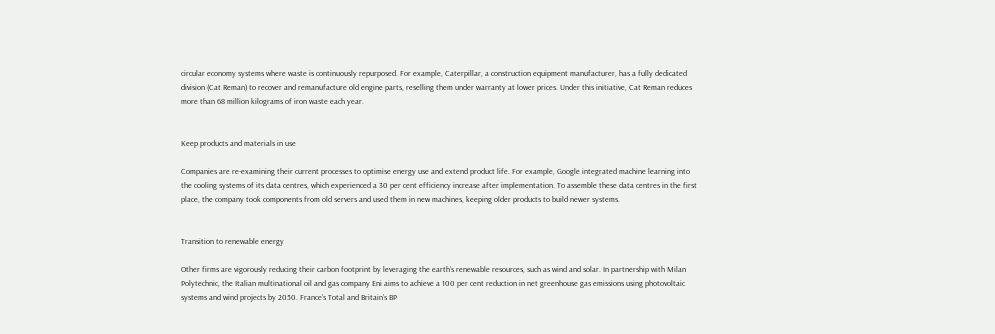circular economy systems where waste is continuously repurposed. For example, Caterpillar, a construction equipment manufacturer, has a fully dedicated division (Cat Reman) to recover and remanufacture old engine parts, reselling them under warranty at lower prices. Under this initiative, Cat Reman reduces more than 68 million kilograms of iron waste each year.


Keep products and materials in use

Companies are re-examining their current processes to optimise energy use and extend product life. For example, Google integrated machine learning into the cooling systems of its data centres, which experienced a 30 per cent efficiency increase after implementation. To assemble these data centres in the first place, the company took components from old servers and used them in new machines, keeping older products to build newer systems.


Transition to renewable energy

Other firms are vigorously reducing their carbon footprint by leveraging the earth’s renewable resources, such as wind and solar. In partnership with Milan Polytechnic, the Italian multinational oil and gas company Eni aims to achieve a 100 per cent reduction in net greenhouse gas emissions using photovoltaic systems and wind projects by 2050. France’s Total and Britain’s BP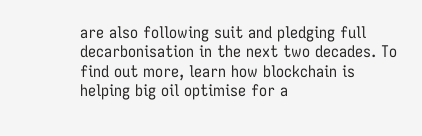are also following suit and pledging full decarbonisation in the next two decades. To find out more, learn how blockchain is helping big oil optimise for a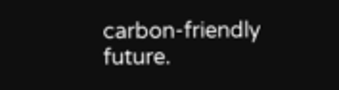carbon-friendly future.